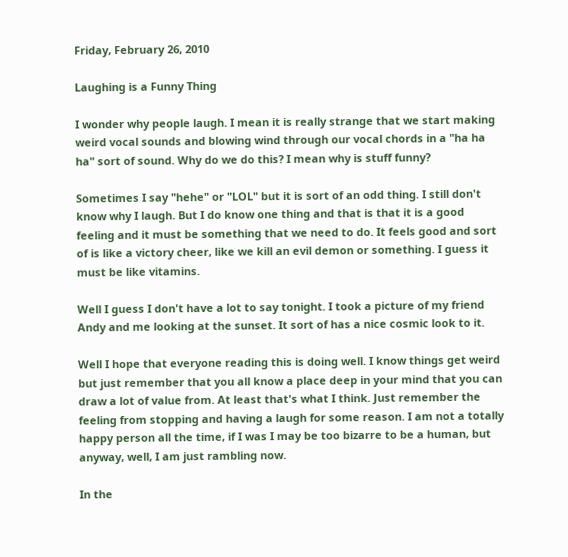Friday, February 26, 2010

Laughing is a Funny Thing

I wonder why people laugh. I mean it is really strange that we start making weird vocal sounds and blowing wind through our vocal chords in a "ha ha ha" sort of sound. Why do we do this? I mean why is stuff funny?

Sometimes I say "hehe" or "LOL" but it is sort of an odd thing. I still don't know why I laugh. But I do know one thing and that is that it is a good feeling and it must be something that we need to do. It feels good and sort of is like a victory cheer, like we kill an evil demon or something. I guess it must be like vitamins.

Well I guess I don't have a lot to say tonight. I took a picture of my friend Andy and me looking at the sunset. It sort of has a nice cosmic look to it.

Well I hope that everyone reading this is doing well. I know things get weird but just remember that you all know a place deep in your mind that you can draw a lot of value from. At least that's what I think. Just remember the feeling from stopping and having a laugh for some reason. I am not a totally happy person all the time, if I was I may be too bizarre to be a human, but anyway, well, I am just rambling now.

In the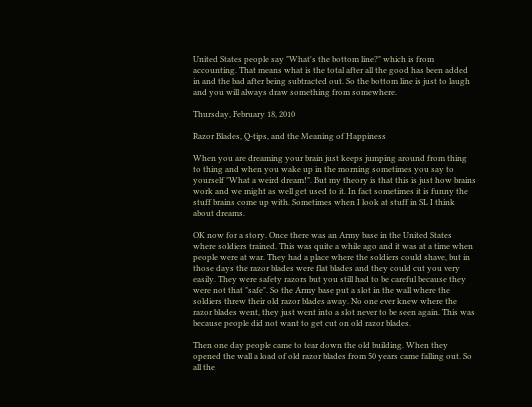United States people say "What's the bottom line?" which is from accounting. That means what is the total after all the good has been added in and the bad after being subtracted out. So the bottom line is just to laugh and you will always draw something from somewhere.

Thursday, February 18, 2010

Razor Blades, Q-tips, and the Meaning of Happiness

When you are dreaming your brain just keeps jumping around from thing to thing and when you wake up in the morning sometimes you say to yourself "What a weird dream!". But my theory is that this is just how brains work and we might as well get used to it. In fact sometimes it is funny the stuff brains come up with. Sometimes when I look at stuff in SL I think about dreams.

OK now for a story. Once there was an Army base in the United States where soldiers trained. This was quite a while ago and it was at a time when people were at war. They had a place where the soldiers could shave, but in those days the razor blades were flat blades and they could cut you very easily. They were safety razors but you still had to be careful because they were not that "safe". So the Army base put a slot in the wall where the soldiers threw their old razor blades away. No one ever knew where the razor blades went, they just went into a slot never to be seen again. This was because people did not want to get cut on old razor blades.

Then one day people came to tear down the old building. When they opened the wall a load of old razor blades from 50 years came falling out. So all the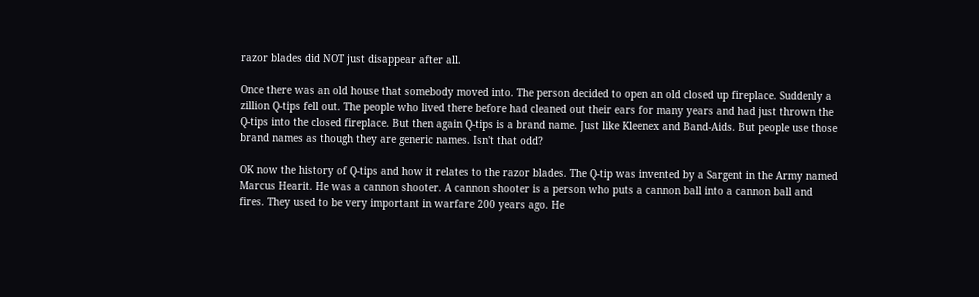razor blades did NOT just disappear after all.

Once there was an old house that somebody moved into. The person decided to open an old closed up fireplace. Suddenly a zillion Q-tips fell out. The people who lived there before had cleaned out their ears for many years and had just thrown the Q-tips into the closed fireplace. But then again Q-tips is a brand name. Just like Kleenex and Band-Aids. But people use those brand names as though they are generic names. Isn't that odd?

OK now the history of Q-tips and how it relates to the razor blades. The Q-tip was invented by a Sargent in the Army named Marcus Hearit. He was a cannon shooter. A cannon shooter is a person who puts a cannon ball into a cannon ball and fires. They used to be very important in warfare 200 years ago. He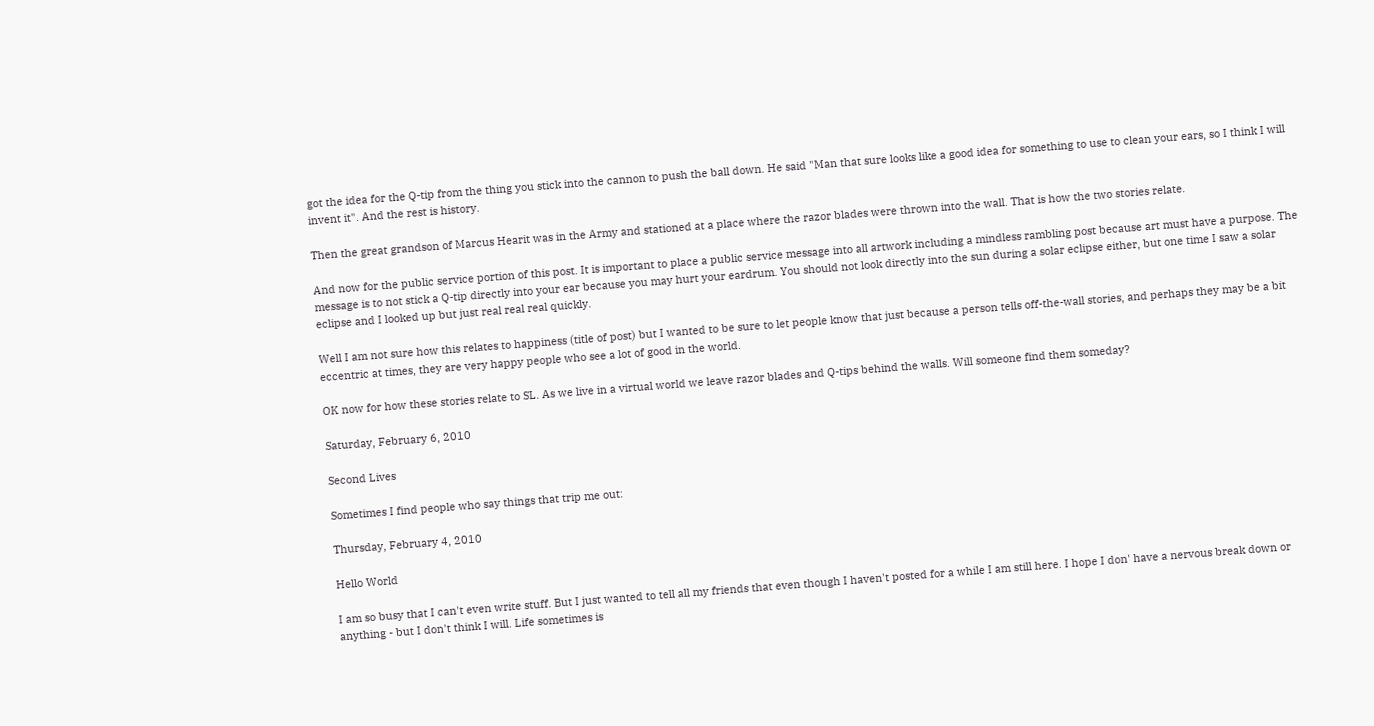got the idea for the Q-tip from the thing you stick into the cannon to push the ball down. He said "Man that sure looks like a good idea for something to use to clean your ears, so I think I will invent it". And the rest is history.

Then the great grandson of Marcus Hearit was in the Army and stationed at a place where the razor blades were thrown into the wall. That is how the two stories relate.

And now for the public service portion of this post. It is important to place a public service message into all artwork including a mindless rambling post because art must have a purpose. The message is to not stick a Q-tip directly into your ear because you may hurt your eardrum. You should not look directly into the sun during a solar eclipse either, but one time I saw a solar eclipse and I looked up but just real real real quickly.

Well I am not sure how this relates to happiness (title of post) but I wanted to be sure to let people know that just because a person tells off-the-wall stories, and perhaps they may be a bit eccentric at times, they are very happy people who see a lot of good in the world.

OK now for how these stories relate to SL. As we live in a virtual world we leave razor blades and Q-tips behind the walls. Will someone find them someday?

Saturday, February 6, 2010

Second Lives

Sometimes I find people who say things that trip me out:

Thursday, February 4, 2010

Hello World

I am so busy that I can't even write stuff. But I just wanted to tell all my friends that even though I haven't posted for a while I am still here. I hope I don' have a nervous break down or anything - but I don't think I will. Life sometimes is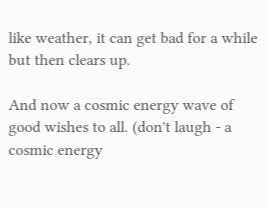like weather, it can get bad for a while but then clears up.

And now a cosmic energy wave of good wishes to all. (don't laugh - a cosmic energy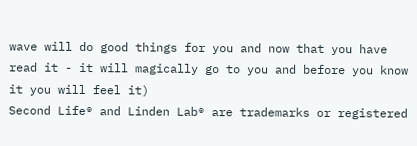wave will do good things for you and now that you have read it - it will magically go to you and before you know it you will feel it)
Second Life® and Linden Lab® are trademarks or registered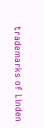trademarks of Linden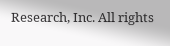Research, Inc. All rights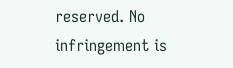reserved. No infringement is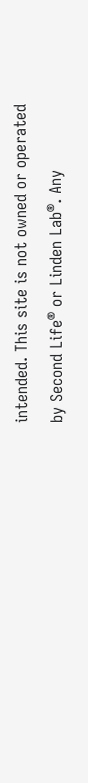intended. This site is not owned or operated by Second Life® or Linden Lab®. Any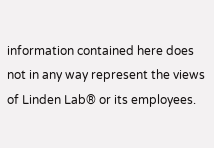information contained here does not in any way represent the views of Linden Lab® or its employees.